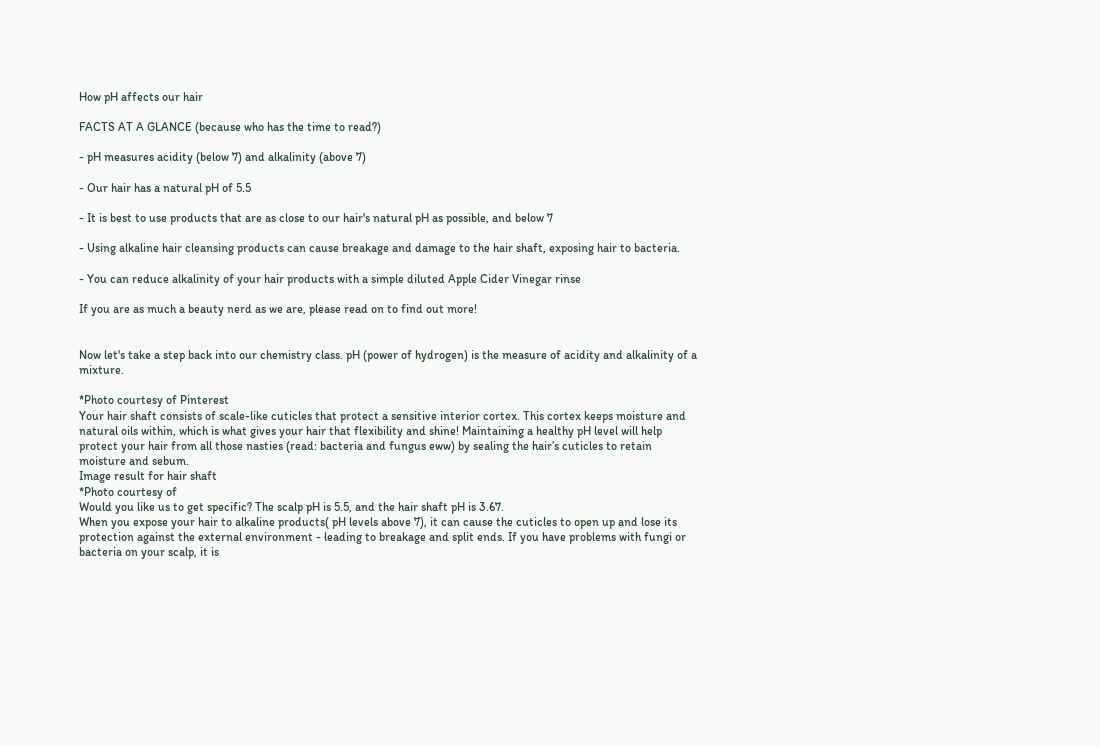How pH affects our hair

FACTS AT A GLANCE (because who has the time to read?)

- pH measures acidity (below 7) and alkalinity (above 7)

- Our hair has a natural pH of 5.5

- It is best to use products that are as close to our hair's natural pH as possible, and below 7

- Using alkaline hair cleansing products can cause breakage and damage to the hair shaft, exposing hair to bacteria.

- You can reduce alkalinity of your hair products with a simple diluted Apple Cider Vinegar rinse

If you are as much a beauty nerd as we are, please read on to find out more!


Now let's take a step back into our chemistry class. pH (power of hydrogen) is the measure of acidity and alkalinity of a mixture.

*Photo courtesy of Pinterest
Your hair shaft consists of scale-like cuticles that protect a sensitive interior cortex. This cortex keeps moisture and natural oils within, which is what gives your hair that flexibility and shine! Maintaining a healthy pH level will help protect your hair from all those nasties (read: bacteria and fungus eww) by sealing the hair’s cuticles to retain moisture and sebum.
Image result for hair shaft
*Photo courtesy of
Would you like us to get specific? The scalp pH is 5.5, and the hair shaft pH is 3.67.
When you expose your hair to alkaline products( pH levels above 7), it can cause the cuticles to open up and lose its protection against the external environment - leading to breakage and split ends. If you have problems with fungi or bacteria on your scalp, it is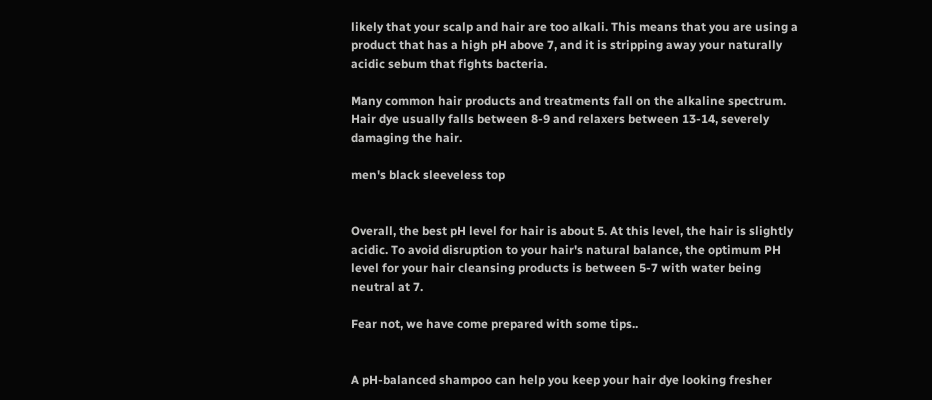likely that your scalp and hair are too alkali. This means that you are using a product that has a high pH above 7, and it is stripping away your naturally acidic sebum that fights bacteria.

Many common hair products and treatments fall on the alkaline spectrum. Hair dye usually falls between 8-9 and relaxers between 13-14, severely damaging the hair.

men's black sleeveless top


Overall, the best pH level for hair is about 5. At this level, the hair is slightly acidic. To avoid disruption to your hair's natural balance, the optimum PH level for your hair cleansing products is between 5-7 with water being neutral at 7.

Fear not, we have come prepared with some tips..


A pH-balanced shampoo can help you keep your hair dye looking fresher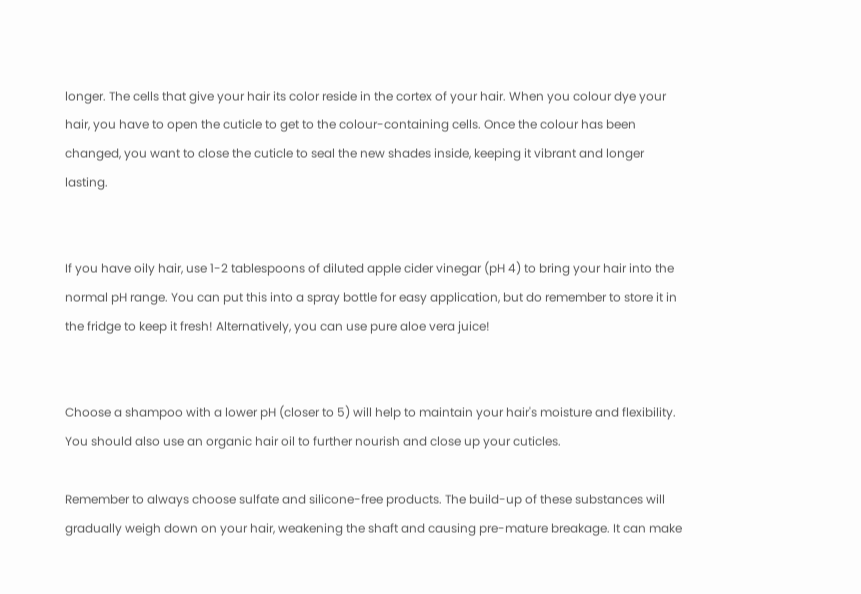longer. The cells that give your hair its color reside in the cortex of your hair. When you colour dye your hair, you have to open the cuticle to get to the colour-containing cells. Once the colour has been changed, you want to close the cuticle to seal the new shades inside, keeping it vibrant and longer lasting.


If you have oily hair, use 1-2 tablespoons of diluted apple cider vinegar (pH 4) to bring your hair into the normal pH range. You can put this into a spray bottle for easy application, but do remember to store it in the fridge to keep it fresh! Alternatively, you can use pure aloe vera juice!


Choose a shampoo with a lower pH (closer to 5) will help to maintain your hair's moisture and flexibility. You should also use an organic hair oil to further nourish and close up your cuticles.

Remember to always choose sulfate and silicone-free products. The build-up of these substances will gradually weigh down on your hair, weakening the shaft and causing pre-mature breakage. It can make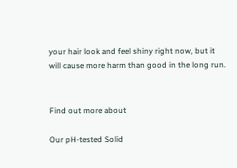your hair look and feel shiny right now, but it will cause more harm than good in the long run.


Find out more about

Our pH-tested Solid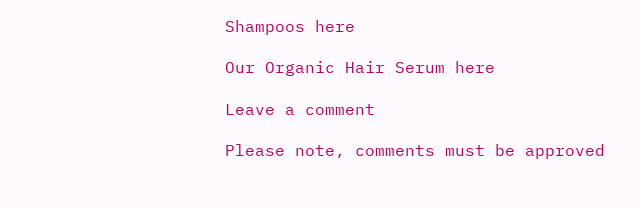Shampoos here

Our Organic Hair Serum here

Leave a comment

Please note, comments must be approved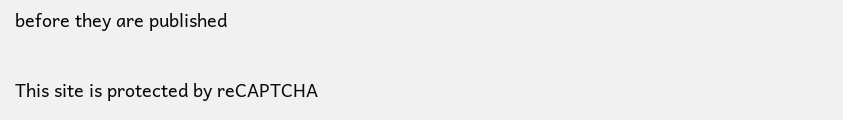before they are published

This site is protected by reCAPTCHA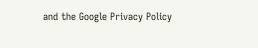and the Google Privacy Policy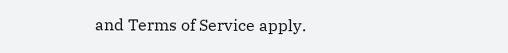and Terms of Service apply.